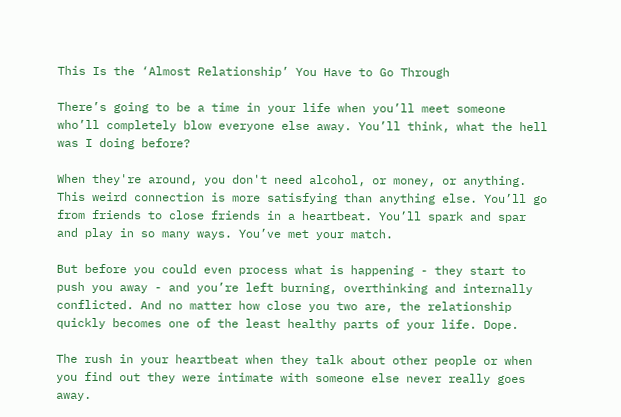This Is the ‘Almost Relationship’ You Have to Go Through

There’s going to be a time in your life when you’ll meet someone who’ll completely blow everyone else away. You’ll think, what the hell was I doing before?

When they're around, you don't need alcohol, or money, or anything. This weird connection is more satisfying than anything else. You’ll go from friends to close friends in a heartbeat. You’ll spark and spar and play in so many ways. You’ve met your match.

But before you could even process what is happening - they start to push you away - and you’re left burning, overthinking and internally conflicted. And no matter how close you two are, the relationship quickly becomes one of the least healthy parts of your life. Dope.

The rush in your heartbeat when they talk about other people or when you find out they were intimate with someone else never really goes away.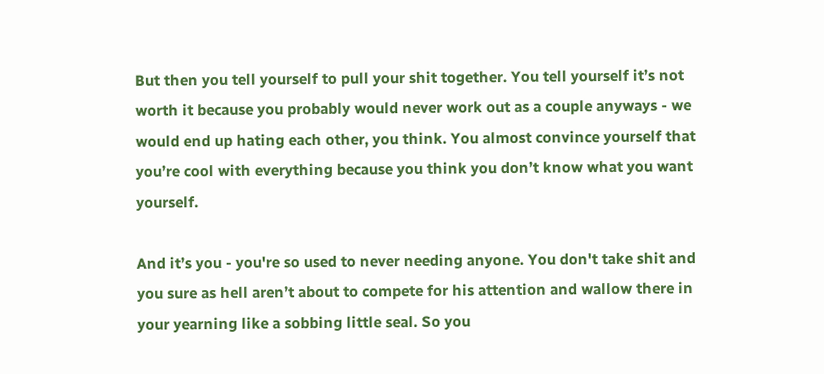But then you tell yourself to pull your shit together. You tell yourself it’s not worth it because you probably would never work out as a couple anyways - we would end up hating each other, you think. You almost convince yourself that you’re cool with everything because you think you don’t know what you want yourself.

And it’s you - you're so used to never needing anyone. You don't take shit and you sure as hell aren’t about to compete for his attention and wallow there in your yearning like a sobbing little seal. So you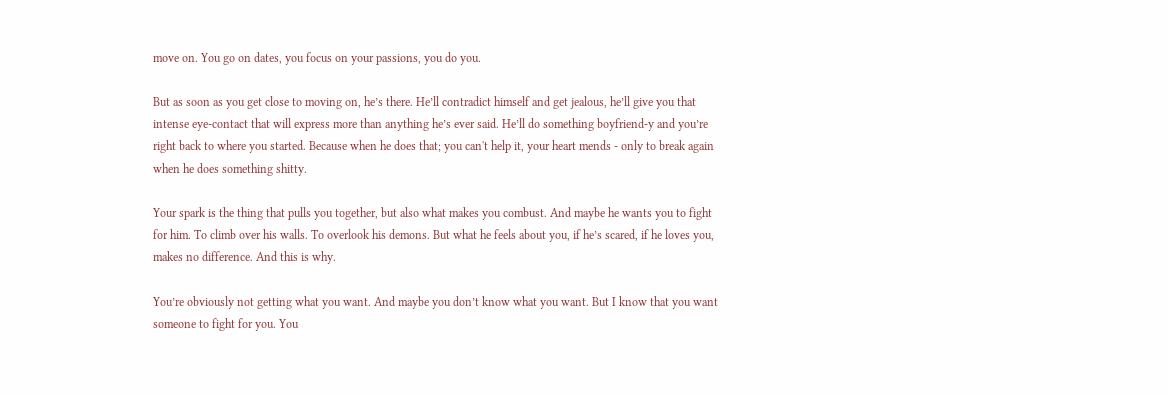move on. You go on dates, you focus on your passions, you do you.

But as soon as you get close to moving on, he’s there. He’ll contradict himself and get jealous, he’ll give you that intense eye-contact that will express more than anything he’s ever said. He’ll do something boyfriend-y and you’re right back to where you started. Because when he does that; you can't help it, your heart mends - only to break again when he does something shitty.

Your spark is the thing that pulls you together, but also what makes you combust. And maybe he wants you to fight for him. To climb over his walls. To overlook his demons. But what he feels about you, if he’s scared, if he loves you, makes no difference. And this is why.

You’re obviously not getting what you want. And maybe you don’t know what you want. But I know that you want someone to fight for you. You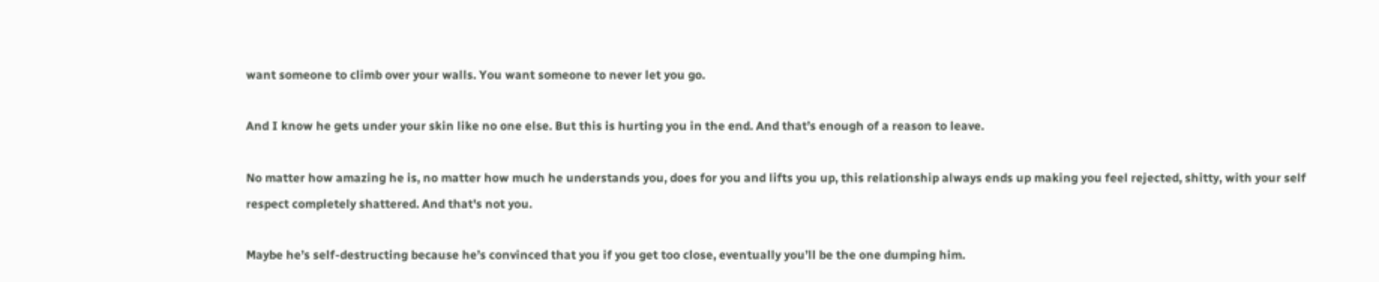want someone to climb over your walls. You want someone to never let you go.

And I know he gets under your skin like no one else. But this is hurting you in the end. And that’s enough of a reason to leave.

No matter how amazing he is, no matter how much he understands you, does for you and lifts you up, this relationship always ends up making you feel rejected, shitty, with your self respect completely shattered. And that's not you.

Maybe he’s self-destructing because he’s convinced that you if you get too close, eventually you’ll be the one dumping him.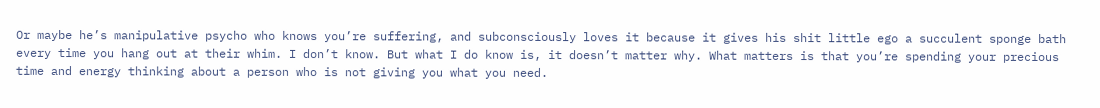Or maybe he’s manipulative psycho who knows you’re suffering, and subconsciously loves it because it gives his shit little ego a succulent sponge bath every time you hang out at their whim. I don’t know. But what I do know is, it doesn’t matter why. What matters is that you’re spending your precious time and energy thinking about a person who is not giving you what you need.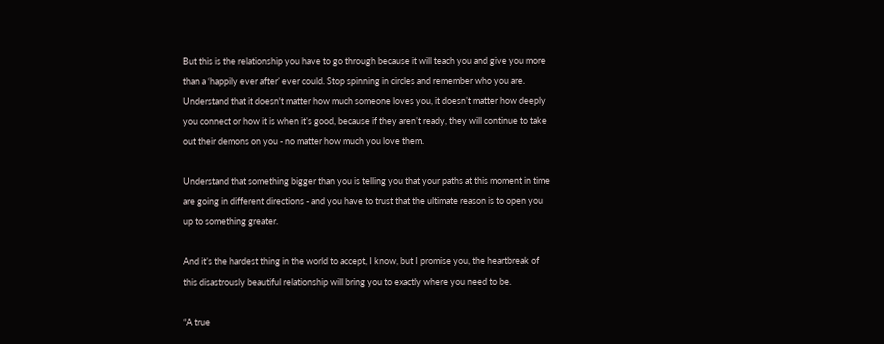But this is the relationship you have to go through because it will teach you and give you more than a ‘happily ever after’ ever could. Stop spinning in circles and remember who you are. Understand that it doesn't matter how much someone loves you, it doesn’t matter how deeply you connect or how it is when it’s good, because if they aren’t ready, they will continue to take out their demons on you - no matter how much you love them.

Understand that something bigger than you is telling you that your paths at this moment in time are going in different directions - and you have to trust that the ultimate reason is to open you up to something greater.

And it’s the hardest thing in the world to accept, I know, but I promise you, the heartbreak of this disastrously beautiful relationship will bring you to exactly where you need to be.

“A true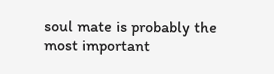soul mate is probably the most important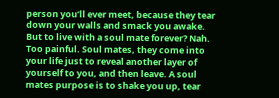person you’ll ever meet, because they tear down your walls and smack you awake. But to live with a soul mate forever? Nah. Too painful. Soul mates, they come into your life just to reveal another layer of yourself to you, and then leave. A soul mates purpose is to shake you up, tear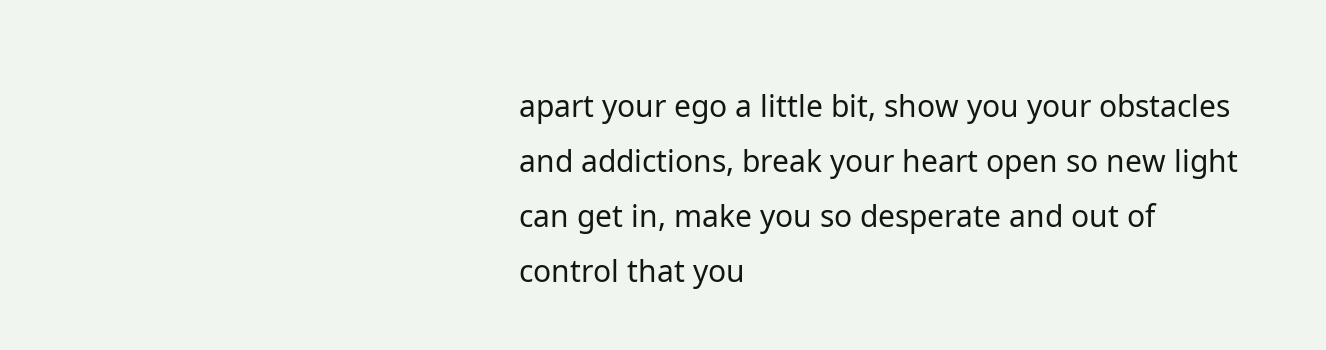apart your ego a little bit, show you your obstacles and addictions, break your heart open so new light can get in, make you so desperate and out of control that you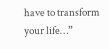have to transform your life…”